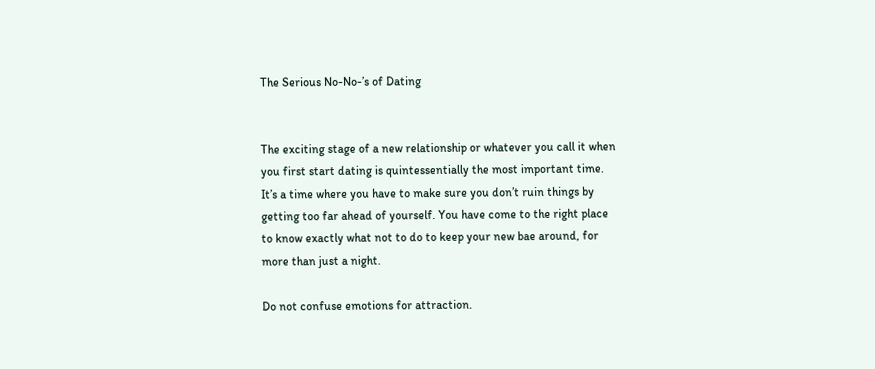The Serious No-No-’s of Dating


The exciting stage of a new relationship or whatever you call it when you first start dating is quintessentially the most important time. It’s a time where you have to make sure you don’t ruin things by getting too far ahead of yourself. You have come to the right place to know exactly what not to do to keep your new bae around, for more than just a night.

Do not confuse emotions for attraction.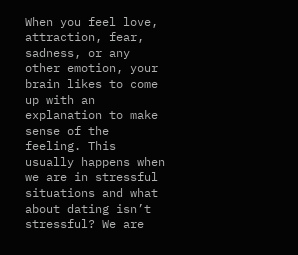When you feel love, attraction, fear, sadness, or any other emotion, your brain likes to come up with an explanation to make sense of the feeling. This usually happens when we are in stressful situations and what about dating isn’t stressful? We are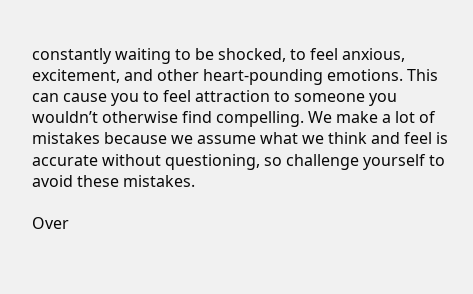constantly waiting to be shocked, to feel anxious, excitement, and other heart-pounding emotions. This can cause you to feel attraction to someone you wouldn’t otherwise find compelling. We make a lot of mistakes because we assume what we think and feel is accurate without questioning, so challenge yourself to avoid these mistakes.

Over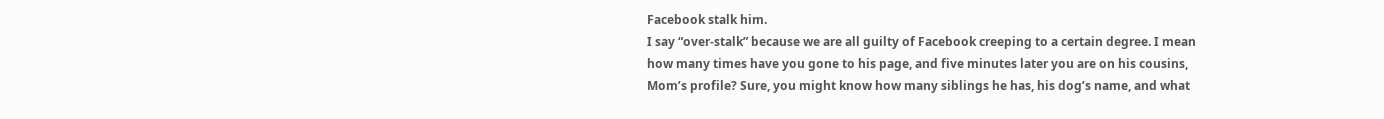Facebook stalk him.
I say “over-stalk” because we are all guilty of Facebook creeping to a certain degree. I mean how many times have you gone to his page, and five minutes later you are on his cousins, Mom’s profile? Sure, you might know how many siblings he has, his dog’s name, and what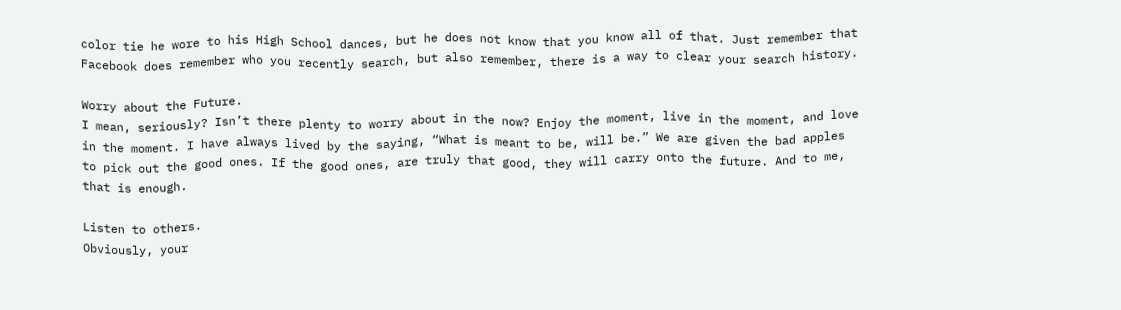color tie he wore to his High School dances, but he does not know that you know all of that. Just remember that Facebook does remember who you recently search, but also remember, there is a way to clear your search history.

Worry about the Future.
I mean, seriously? Isn’t there plenty to worry about in the now? Enjoy the moment, live in the moment, and love in the moment. I have always lived by the saying, “What is meant to be, will be.” We are given the bad apples to pick out the good ones. If the good ones, are truly that good, they will carry onto the future. And to me, that is enough.

Listen to others.
Obviously, your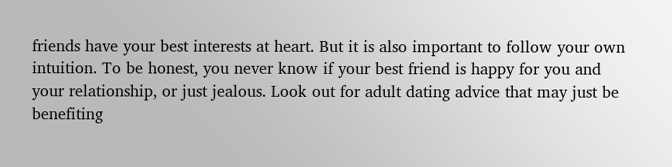friends have your best interests at heart. But it is also important to follow your own intuition. To be honest, you never know if your best friend is happy for you and your relationship, or just jealous. Look out for adult dating advice that may just be benefiting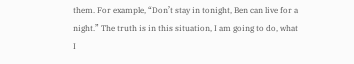them. For example, “Don’t stay in tonight, Ben can live for a night.” The truth is in this situation, I am going to do, what I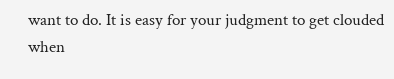want to do. It is easy for your judgment to get clouded when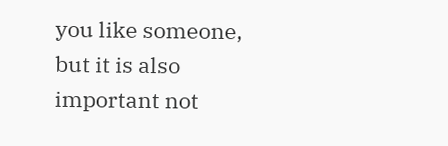you like someone, but it is also important not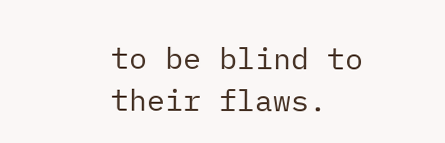to be blind to their flaws.